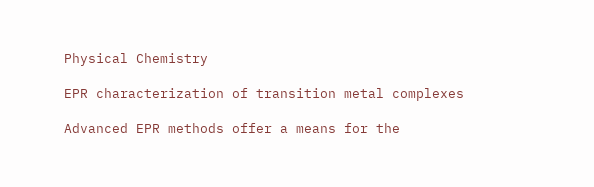Physical Chemistry

EPR characterization of transition metal complexes

Advanced EPR methods offer a means for the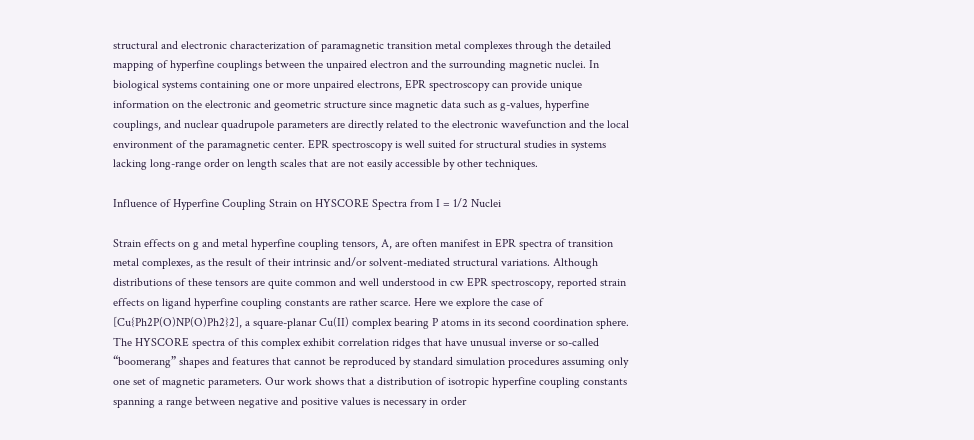structural and electronic characterization of paramagnetic transition metal complexes through the detailed mapping of hyperfine couplings between the unpaired electron and the surrounding magnetic nuclei. In biological systems containing one or more unpaired electrons, EPR spectroscopy can provide unique information on the electronic and geometric structure since magnetic data such as g-values, hyperfine couplings, and nuclear quadrupole parameters are directly related to the electronic wavefunction and the local environment of the paramagnetic center. EPR spectroscopy is well suited for structural studies in systems lacking long-range order on length scales that are not easily accessible by other techniques.

Influence of Hyperfine Coupling Strain on HYSCORE Spectra from I = 1/2 Nuclei

Strain effects on g and metal hyperfine coupling tensors, A, are often manifest in EPR spectra of transition metal complexes, as the result of their intrinsic and/or solvent-mediated structural variations. Although distributions of these tensors are quite common and well understood in cw EPR spectroscopy, reported strain effects on ligand hyperfine coupling constants are rather scarce. Here we explore the case of [Cu{Ph2P(O)NP(O)Ph2}2], a square-planar Cu(II) complex bearing P atoms in its second coordination sphere. The HYSCORE spectra of this complex exhibit correlation ridges that have unusual inverse or so-called “boomerang” shapes and features that cannot be reproduced by standard simulation procedures assuming only one set of magnetic parameters. Our work shows that a distribution of isotropic hyperfine coupling constants spanning a range between negative and positive values is necessary in order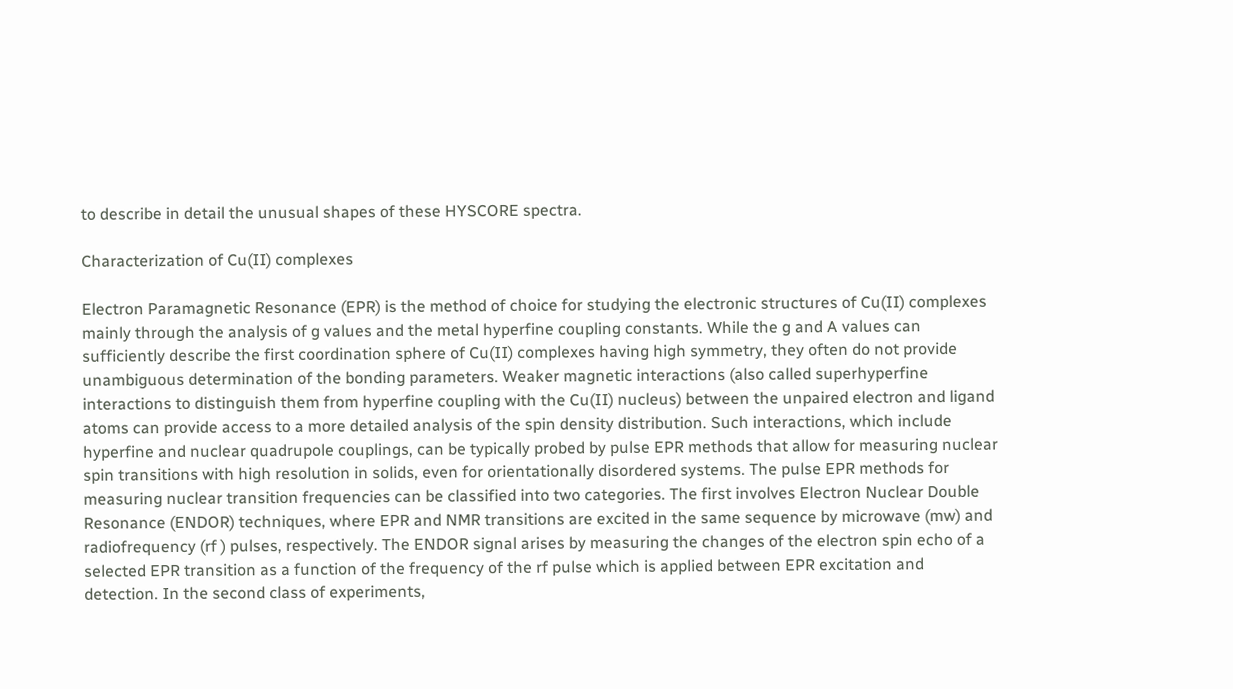to describe in detail the unusual shapes of these HYSCORE spectra.

Characterization of Cu(II) complexes

Electron Paramagnetic Resonance (EPR) is the method of choice for studying the electronic structures of Cu(II) complexes mainly through the analysis of g values and the metal hyperfine coupling constants. While the g and A values can sufficiently describe the first coordination sphere of Cu(II) complexes having high symmetry, they often do not provide unambiguous determination of the bonding parameters. Weaker magnetic interactions (also called superhyperfine interactions to distinguish them from hyperfine coupling with the Cu(II) nucleus) between the unpaired electron and ligand atoms can provide access to a more detailed analysis of the spin density distribution. Such interactions, which include hyperfine and nuclear quadrupole couplings, can be typically probed by pulse EPR methods that allow for measuring nuclear spin transitions with high resolution in solids, even for orientationally disordered systems. The pulse EPR methods for measuring nuclear transition frequencies can be classified into two categories. The first involves Electron Nuclear Double Resonance (ENDOR) techniques, where EPR and NMR transitions are excited in the same sequence by microwave (mw) and radiofrequency (rf ) pulses, respectively. The ENDOR signal arises by measuring the changes of the electron spin echo of a selected EPR transition as a function of the frequency of the rf pulse which is applied between EPR excitation and detection. In the second class of experiments,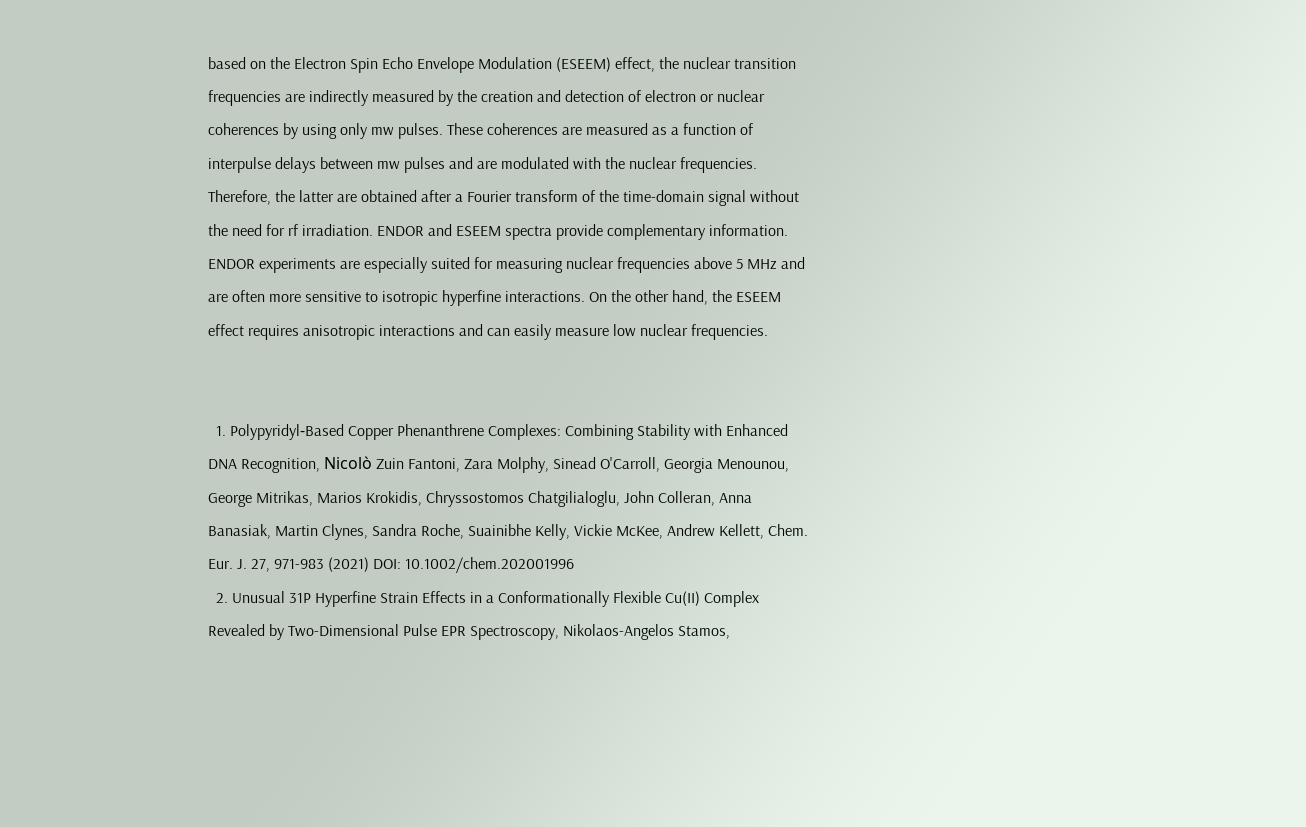based on the Electron Spin Echo Envelope Modulation (ESEEM) effect, the nuclear transition frequencies are indirectly measured by the creation and detection of electron or nuclear coherences by using only mw pulses. These coherences are measured as a function of interpulse delays between mw pulses and are modulated with the nuclear frequencies. Therefore, the latter are obtained after a Fourier transform of the time-domain signal without the need for rf irradiation. ENDOR and ESEEM spectra provide complementary information. ENDOR experiments are especially suited for measuring nuclear frequencies above 5 MHz and are often more sensitive to isotropic hyperfine interactions. On the other hand, the ESEEM effect requires anisotropic interactions and can easily measure low nuclear frequencies.


  1. Polypyridyl‐Based Copper Phenanthrene Complexes: Combining Stability with Enhanced DNA Recognition, Nicolò Zuin Fantoni, Zara Molphy, Sinead O'Carroll, Georgia Menounou, George Mitrikas, Marios Krokidis, Chryssostomos Chatgilialoglu, John Colleran, Anna Banasiak, Martin Clynes, Sandra Roche, Suainibhe Kelly, Vickie McKee, Andrew Kellett, Chem. Eur. J. 27, 971-983 (2021) DOI: 10.1002/chem.202001996
  2. Unusual 31P Hyperfine Strain Effects in a Conformationally Flexible Cu(II) Complex Revealed by Two-Dimensional Pulse EPR Spectroscopy, Nikolaos-Angelos Stamos,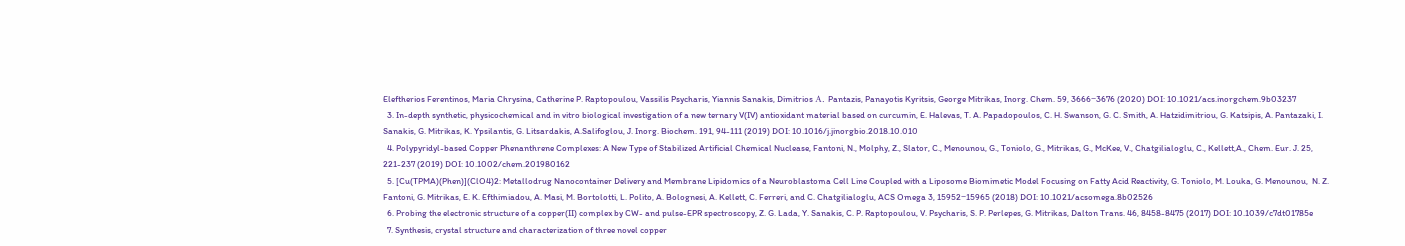Eleftherios Ferentinos, Maria Chrysina, Catherine P. Raptopoulou, Vassilis Psycharis, Yiannis Sanakis, Dimitrios Α. Pantazis, Panayotis Kyritsis, George Mitrikas, Inorg. Chem. 59, 3666−3676 (2020) DOI: 10.1021/acs.inorgchem.9b03237
  3. In-depth synthetic, physicochemical and in vitro biological investigation of a new ternary V(IV) antioxidant material based on curcumin, E. Halevas, T. A. Papadopoulos, C. H. Swanson, G. C. Smith, A. Hatzidimitriou, G. Katsipis, A. Pantazaki, I. Sanakis, G. Mitrikas, K. Ypsilantis, G. Litsardakis, A.Salifoglou, J. Inorg. Biochem. 191, 94-111 (2019) DOI: 10.1016/j.jinorgbio.2018.10.010
  4. Polypyridyl-based Copper Phenanthrene Complexes: A New Type of Stabilized Artificial Chemical Nuclease, Fantoni, N., Molphy, Z., Slator, C., Menounou, G., Toniolo, G., Mitrikas, G., McKee, V., Chatgilialoglu, C., Kellett,A., Chem. Eur. J. 25, 221-237 (2019) DOI: 10.1002/chem.201980162
  5. [Cu(TPMA)(Phen)](ClO4)2: Metallodrug Nanocontainer Delivery and Membrane Lipidomics of a Neuroblastoma Cell Line Coupled with a Liposome Biomimetic Model Focusing on Fatty Acid Reactivity, G. Toniolo, M. Louka, G. Menounou,  N. Z. Fantoni, G. Mitrikas, E. K. Efthimiadou, A. Masi, M. Bortolotti, L. Polito, A. Bolognesi, A. Kellett, C. Ferreri, and C. Chatgilialoglu, ACS Omega 3, 15952−15965 (2018) DOI: 10.1021/acsomega.8b02526
  6. Probing the electronic structure of a copper(II) complex by CW- and pulse-EPR spectroscopy, Z. G. Lada, Y. Sanakis, C. P. Raptopoulou, V. Psycharis, S. P. Perlepes, G. Mitrikas, Dalton Trans. 46, 8458-8475 (2017) DOI: 10.1039/c7dt01785e
  7. Synthesis, crystal structure and characterization of three novel copper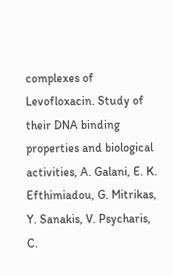complexes of Levofloxacin. Study of their DNA binding properties and biological activities, A. Galani, E. K. Efthimiadou, G. Mitrikas, Y. Sanakis, V. Psycharis, C.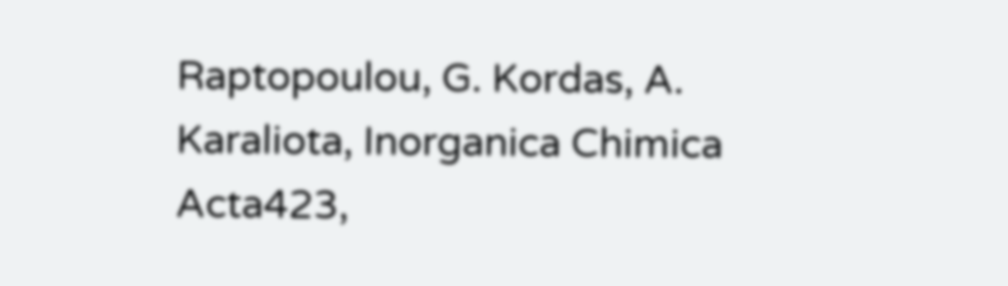Raptopoulou, G. Kordas, A. Karaliota, Inorganica Chimica Acta423,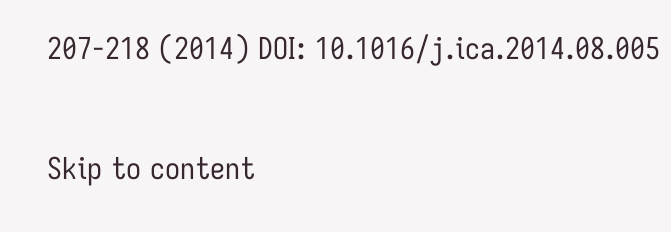207-218 (2014) DOI: 10.1016/j.ica.2014.08.005

Skip to content